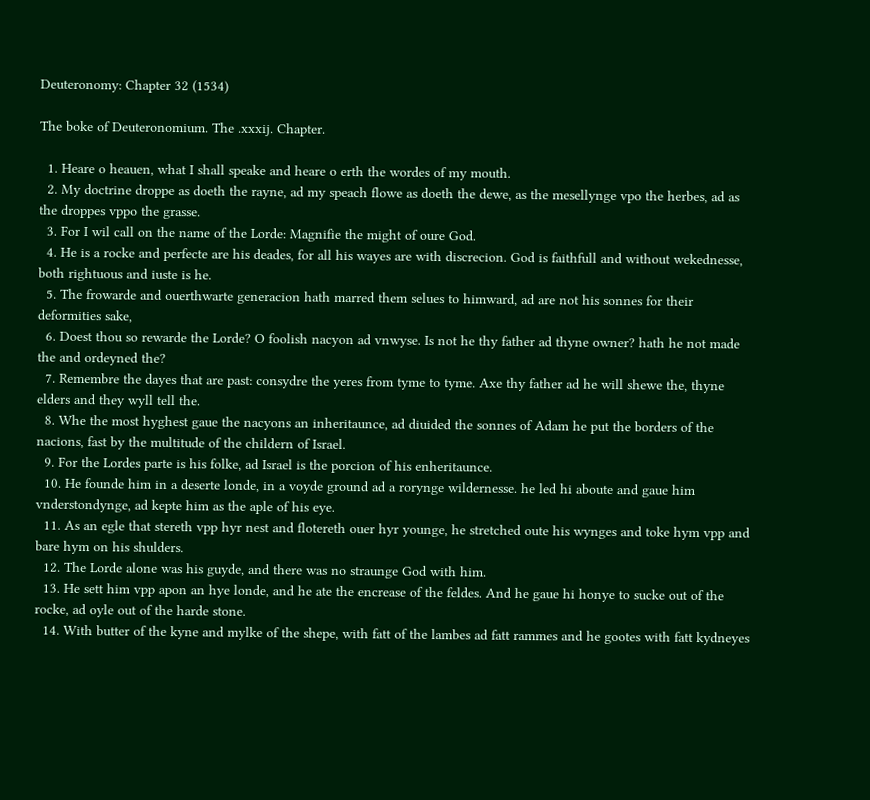Deuteronomy: Chapter 32 (1534)

The boke of Deuteronomium. The .xxxij. Chapter.

  1. Heare o heauen, what I shall speake and heare o erth the wordes of my mouth.
  2. My doctrine droppe as doeth the rayne, ad my speach flowe as doeth the dewe, as the mesellynge vpo the herbes, ad as the droppes vppo the grasse.
  3. For I wil call on the name of the Lorde: Magnifie the might of oure God.
  4. He is a rocke and perfecte are his deades, for all his wayes are with discrecion. God is faithfull and without wekednesse, both rightuous and iuste is he.
  5. The frowarde and ouerthwarte generacion hath marred them selues to himward, ad are not his sonnes for their deformities sake,
  6. Doest thou so rewarde the Lorde? O foolish nacyon ad vnwyse. Is not he thy father ad thyne owner? hath he not made the and ordeyned the?
  7. Remembre the dayes that are past: consydre the yeres from tyme to tyme. Axe thy father ad he will shewe the, thyne elders and they wyll tell the.
  8. Whe the most hyghest gaue the nacyons an inheritaunce, ad diuided the sonnes of Adam he put the borders of the nacions, fast by the multitude of the childern of Israel.
  9. For the Lordes parte is his folke, ad Israel is the porcion of his enheritaunce.
  10. He founde him in a deserte londe, in a voyde ground ad a rorynge wildernesse. he led hi aboute and gaue him vnderstondynge, ad kepte him as the aple of his eye.
  11. As an egle that stereth vpp hyr nest and flotereth ouer hyr younge, he stretched oute his wynges and toke hym vpp and bare hym on his shulders.
  12. The Lorde alone was his guyde, and there was no straunge God with him.
  13. He sett him vpp apon an hye londe, and he ate the encrease of the feldes. And he gaue hi honye to sucke out of the rocke, ad oyle out of the harde stone.
  14. With butter of the kyne and mylke of the shepe, with fatt of the lambes ad fatt rammes and he gootes with fatt kydneyes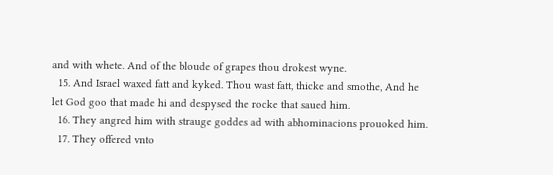and with whete. And of the bloude of grapes thou drokest wyne.
  15. And Israel waxed fatt and kyked. Thou wast fatt, thicke and smothe, And he let God goo that made hi and despysed the rocke that saued him.
  16. They angred him with strauge goddes ad with abhominacions prouoked him.
  17. They offered vnto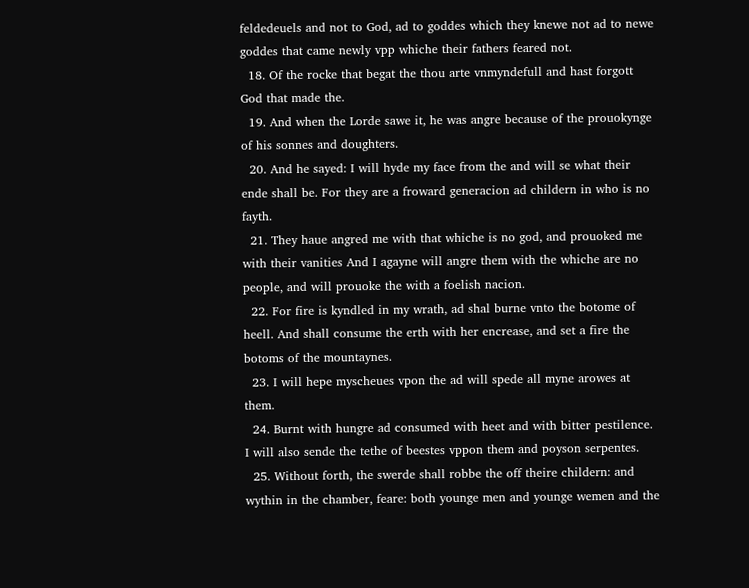feldedeuels and not to God, ad to goddes which they knewe not ad to newe goddes that came newly vpp whiche their fathers feared not.
  18. Of the rocke that begat the thou arte vnmyndefull and hast forgott God that made the.
  19. And when the Lorde sawe it, he was angre because of the prouokynge of his sonnes and doughters.
  20. And he sayed: I will hyde my face from the and will se what their ende shall be. For they are a froward generacion ad childern in who is no fayth.
  21. They haue angred me with that whiche is no god, and prouoked me with their vanities And I agayne will angre them with the whiche are no people, and will prouoke the with a foelish nacion.
  22. For fire is kyndled in my wrath, ad shal burne vnto the botome of heell. And shall consume the erth with her encrease, and set a fire the botoms of the mountaynes.
  23. I will hepe myscheues vpon the ad will spede all myne arowes at them.
  24. Burnt with hungre ad consumed with heet and with bitter pestilence. I will also sende the tethe of beestes vppon them and poyson serpentes.
  25. Without forth, the swerde shall robbe the off theire childern: and wythin in the chamber, feare: both younge men and younge wemen and the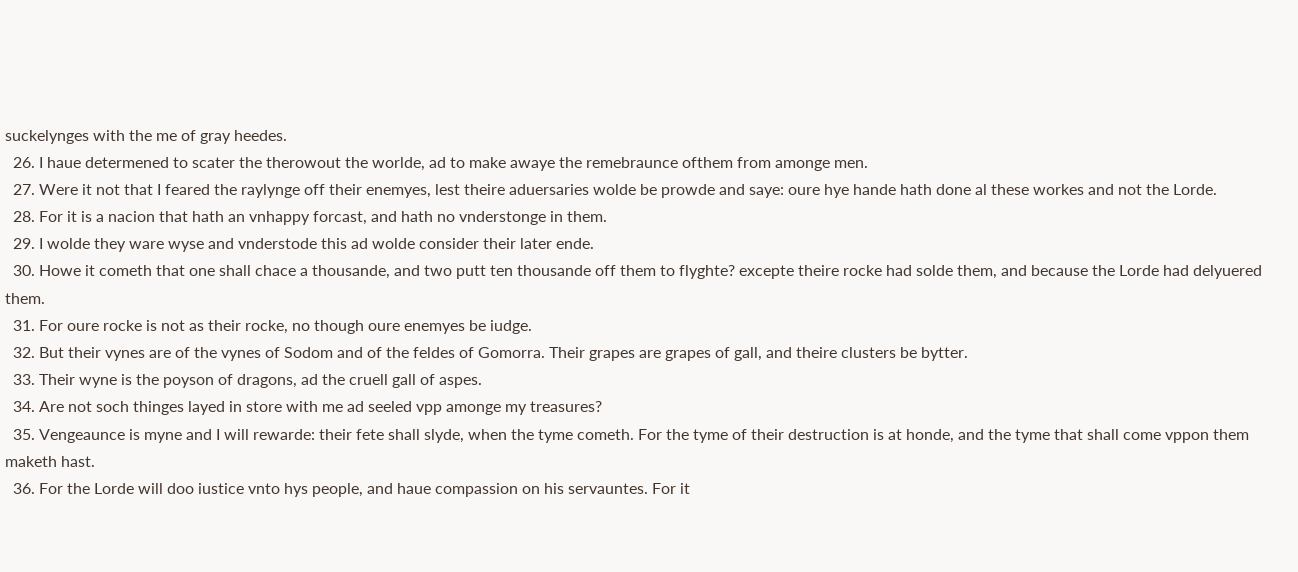suckelynges with the me of gray heedes.
  26. I haue determened to scater the therowout the worlde, ad to make awaye the remebraunce ofthem from amonge men.
  27. Were it not that I feared the raylynge off their enemyes, lest theire aduersaries wolde be prowde and saye: oure hye hande hath done al these workes and not the Lorde.
  28. For it is a nacion that hath an vnhappy forcast, and hath no vnderstonge in them.
  29. I wolde they ware wyse and vnderstode this ad wolde consider their later ende.
  30. Howe it cometh that one shall chace a thousande, and two putt ten thousande off them to flyghte? excepte theire rocke had solde them, and because the Lorde had delyuered them.
  31. For oure rocke is not as their rocke, no though oure enemyes be iudge.
  32. But their vynes are of the vynes of Sodom and of the feldes of Gomorra. Their grapes are grapes of gall, and theire clusters be bytter.
  33. Their wyne is the poyson of dragons, ad the cruell gall of aspes.
  34. Are not soch thinges layed in store with me ad seeled vpp amonge my treasures?
  35. Vengeaunce is myne and I will rewarde: their fete shall slyde, when the tyme cometh. For the tyme of their destruction is at honde, and the tyme that shall come vppon them maketh hast.
  36. For the Lorde will doo iustice vnto hys people, and haue compassion on his servauntes. For it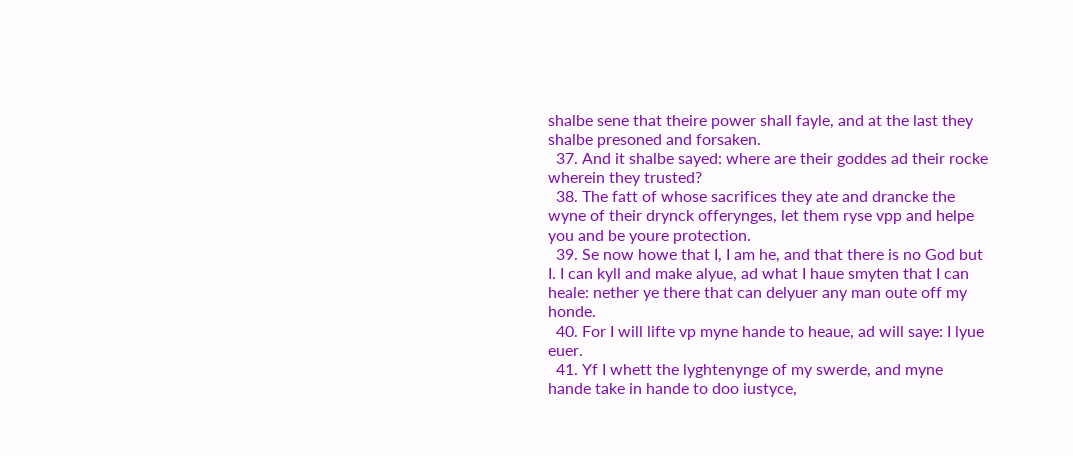shalbe sene that theire power shall fayle, and at the last they shalbe presoned and forsaken.
  37. And it shalbe sayed: where are their goddes ad their rocke wherein they trusted?
  38. The fatt of whose sacrifices they ate and drancke the wyne of their drynck offerynges, let them ryse vpp and helpe you and be youre protection.
  39. Se now howe that I, I am he, and that there is no God but I. I can kyll and make alyue, ad what I haue smyten that I can heale: nether ye there that can delyuer any man oute off my honde.
  40. For I will lifte vp myne hande to heaue, ad will saye: I lyue euer.
  41. Yf I whett the lyghtenynge of my swerde, and myne hande take in hande to doo iustyce,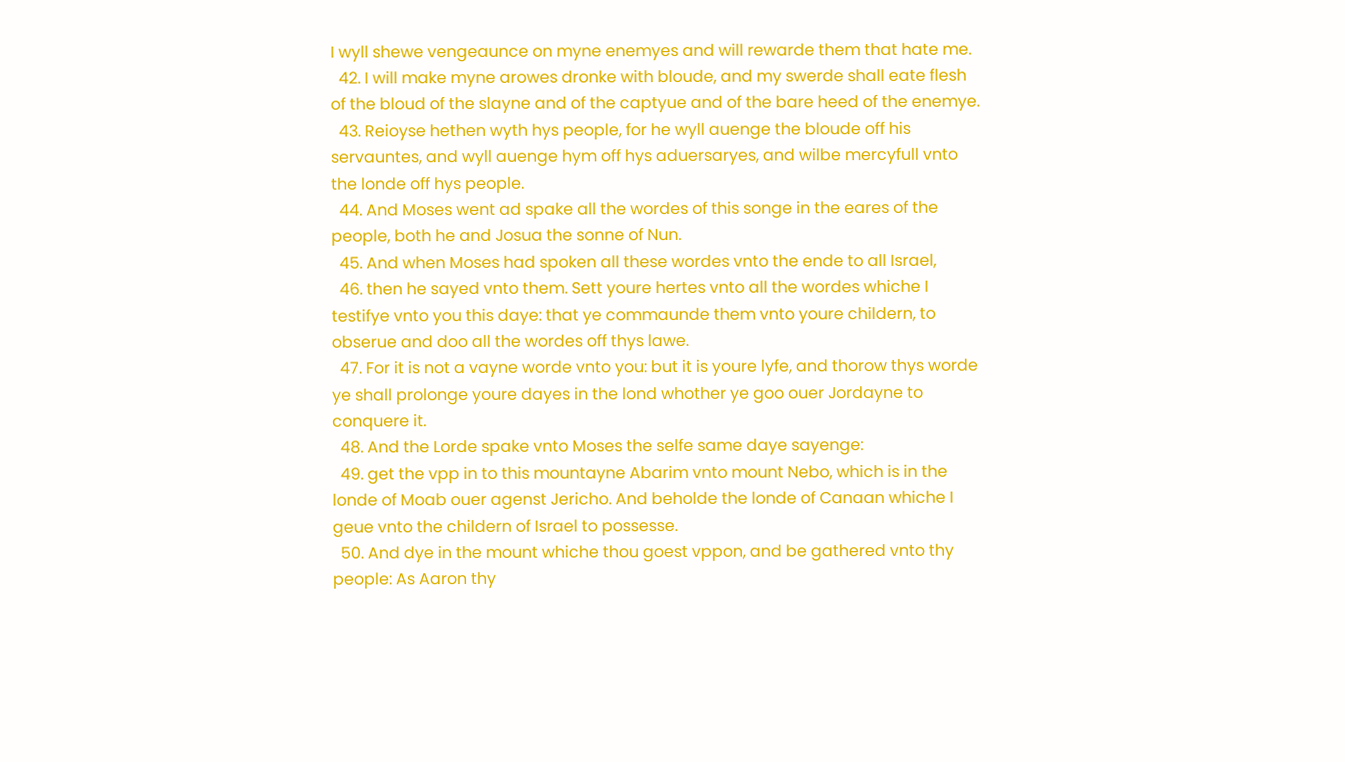I wyll shewe vengeaunce on myne enemyes and will rewarde them that hate me.
  42. I will make myne arowes dronke with bloude, and my swerde shall eate flesh of the bloud of the slayne and of the captyue and of the bare heed of the enemye.
  43. Reioyse hethen wyth hys people, for he wyll auenge the bloude off his servauntes, and wyll auenge hym off hys aduersaryes, and wilbe mercyfull vnto the londe off hys people.
  44. And Moses went ad spake all the wordes of this songe in the eares of the people, both he and Josua the sonne of Nun.
  45. And when Moses had spoken all these wordes vnto the ende to all Israel,
  46. then he sayed vnto them. Sett youre hertes vnto all the wordes whiche I testifye vnto you this daye: that ye commaunde them vnto youre childern, to obserue and doo all the wordes off thys lawe.
  47. For it is not a vayne worde vnto you: but it is youre lyfe, and thorow thys worde ye shall prolonge youre dayes in the lond whother ye goo ouer Jordayne to conquere it.
  48. And the Lorde spake vnto Moses the selfe same daye sayenge:
  49. get the vpp in to this mountayne Abarim vnto mount Nebo, which is in the londe of Moab ouer agenst Jericho. And beholde the londe of Canaan whiche I geue vnto the childern of Israel to possesse.
  50. And dye in the mount whiche thou goest vppon, and be gathered vnto thy people: As Aaron thy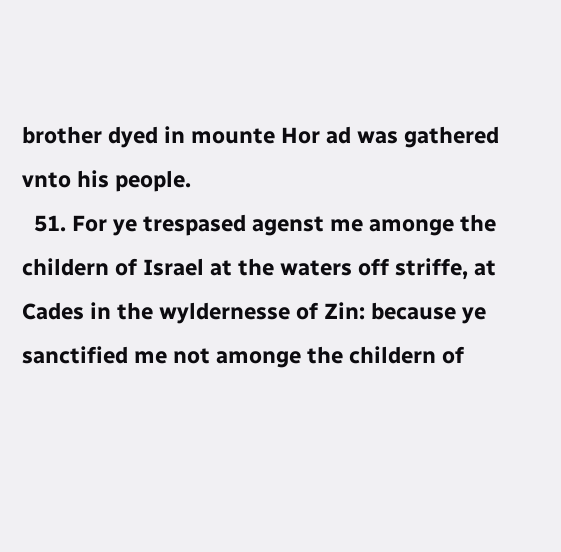brother dyed in mounte Hor ad was gathered vnto his people.
  51. For ye trespased agenst me amonge the childern of Israel at the waters off striffe, at Cades in the wyldernesse of Zin: because ye sanctified me not amonge the childern of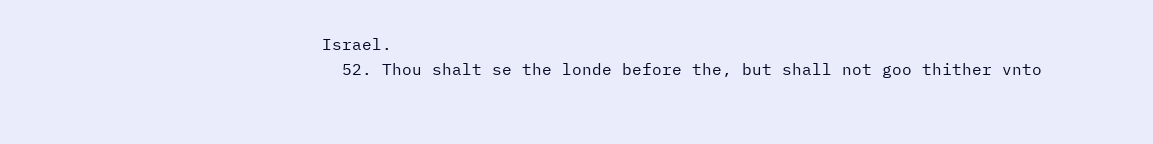Israel.
  52. Thou shalt se the londe before the, but shall not goo thither vnto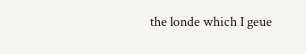the londe which I geue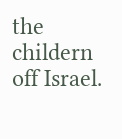the childern off Israel.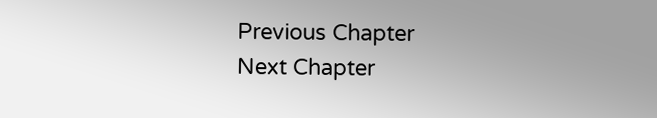Previous Chapter
Next Chapter